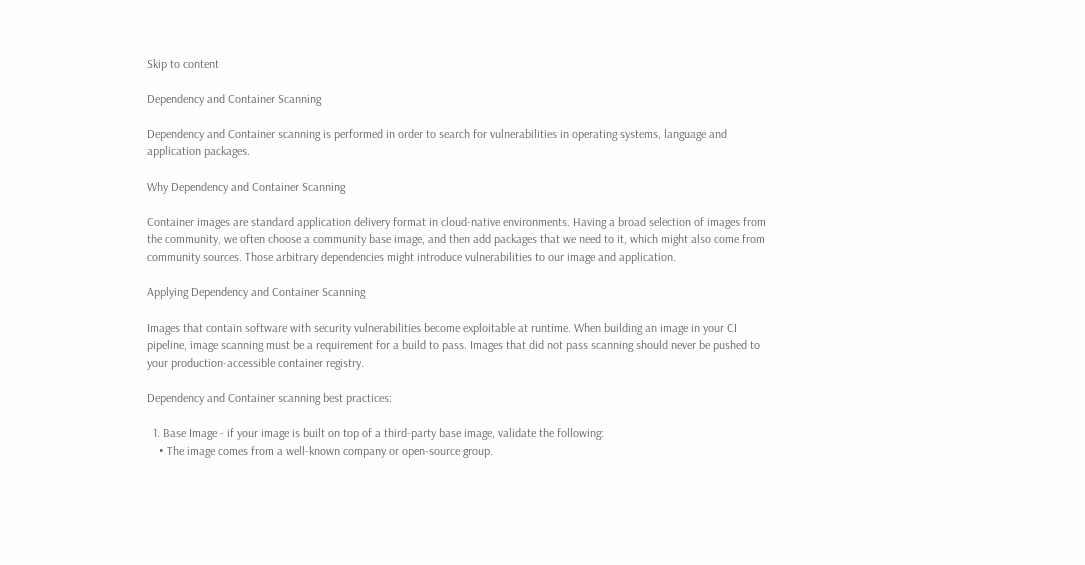Skip to content

Dependency and Container Scanning

Dependency and Container scanning is performed in order to search for vulnerabilities in operating systems, language and application packages.

Why Dependency and Container Scanning

Container images are standard application delivery format in cloud-native environments. Having a broad selection of images from the community, we often choose a community base image, and then add packages that we need to it, which might also come from community sources. Those arbitrary dependencies might introduce vulnerabilities to our image and application.

Applying Dependency and Container Scanning

Images that contain software with security vulnerabilities become exploitable at runtime. When building an image in your CI pipeline, image scanning must be a requirement for a build to pass. Images that did not pass scanning should never be pushed to your production-accessible container registry.

Dependency and Container scanning best practices:

  1. Base Image - if your image is built on top of a third-party base image, validate the following:
    • The image comes from a well-known company or open-source group.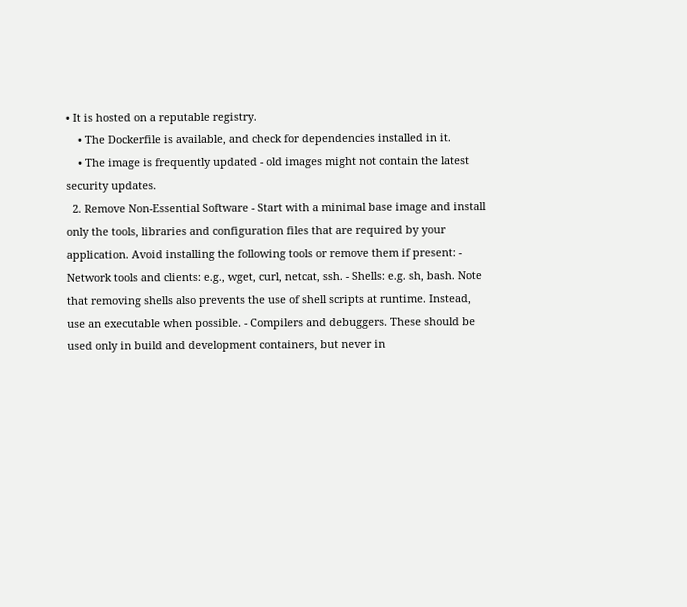• It is hosted on a reputable registry.
    • The Dockerfile is available, and check for dependencies installed in it.
    • The image is frequently updated - old images might not contain the latest security updates.
  2. Remove Non-Essential Software - Start with a minimal base image and install only the tools, libraries and configuration files that are required by your application. Avoid installing the following tools or remove them if present: - Network tools and clients: e.g., wget, curl, netcat, ssh. - Shells: e.g. sh, bash. Note that removing shells also prevents the use of shell scripts at runtime. Instead, use an executable when possible. - Compilers and debuggers. These should be used only in build and development containers, but never in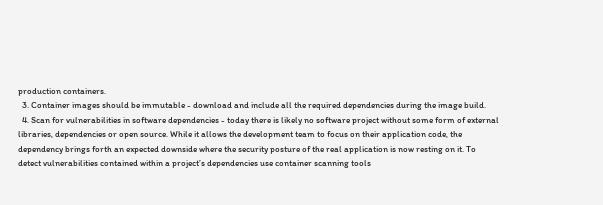production containers.
  3. Container images should be immutable - download and include all the required dependencies during the image build.
  4. Scan for vulnerabilities in software dependencies - today there is likely no software project without some form of external libraries, dependencies or open source. While it allows the development team to focus on their application code, the dependency brings forth an expected downside where the security posture of the real application is now resting on it. To detect vulnerabilities contained within a project’s dependencies use container scanning tools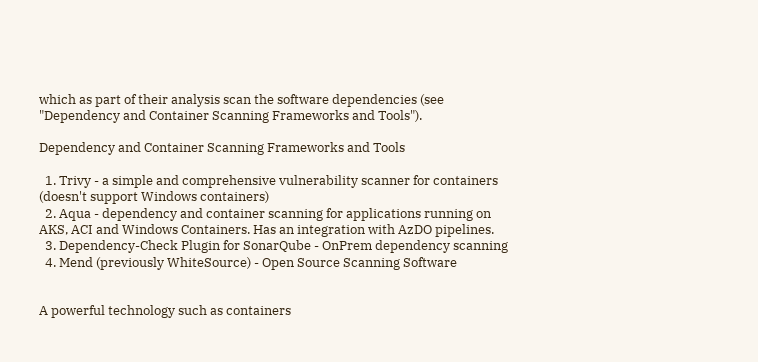which as part of their analysis scan the software dependencies (see "Dependency and Container Scanning Frameworks and Tools").

Dependency and Container Scanning Frameworks and Tools

  1. Trivy - a simple and comprehensive vulnerability scanner for containers (doesn't support Windows containers)
  2. Aqua - dependency and container scanning for applications running on AKS, ACI and Windows Containers. Has an integration with AzDO pipelines.
  3. Dependency-Check Plugin for SonarQube - OnPrem dependency scanning
  4. Mend (previously WhiteSource) - Open Source Scanning Software


A powerful technology such as containers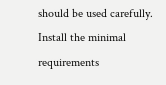should be used carefully. Install the minimal requirements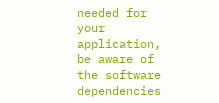needed for your application, be aware of the software dependencies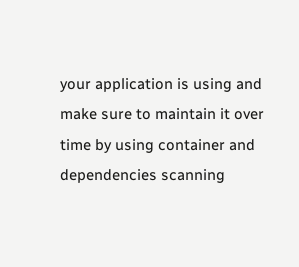your application is using and make sure to maintain it over time by using container and dependencies scanning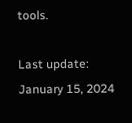tools.

Last update: January 15, 2024